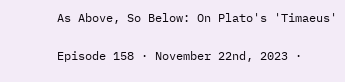As Above, So Below: On Plato's 'Timaeus'

Episode 158 · November 22nd, 2023 ·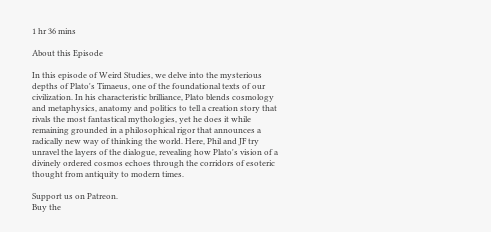1 hr 36 mins

About this Episode

In this episode of Weird Studies, we delve into the mysterious depths of Plato's Timaeus, one of the foundational texts of our civilization. In his characteristic brilliance, Plato blends cosmology and metaphysics, anatomy and politics to tell a creation story that rivals the most fantastical mythologies, yet he does it while remaining grounded in a philosophical rigor that announces a radically new way of thinking the world. Here, Phil and JF try unravel the layers of the dialogue, revealing how Plato's vision of a divinely ordered cosmos echoes through the corridors of esoteric thought from antiquity to modern times.

Support us on Patreon.
Buy the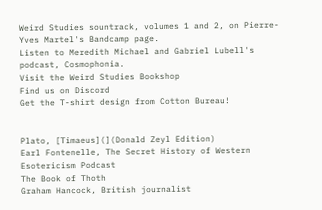Weird Studies sountrack, volumes 1 and 2, on Pierre-Yves Martel's Bandcamp page.
Listen to Meredith Michael and Gabriel Lubell's podcast, Cosmophonia.
Visit the Weird Studies Bookshop
Find us on Discord
Get the T-shirt design from Cotton Bureau!


Plato, [Timaeus](](Donald Zeyl Edition)
Earl Fontenelle, The Secret History of Western Esotericism Podcast
The Book of Thoth
Graham Hancock, British journalist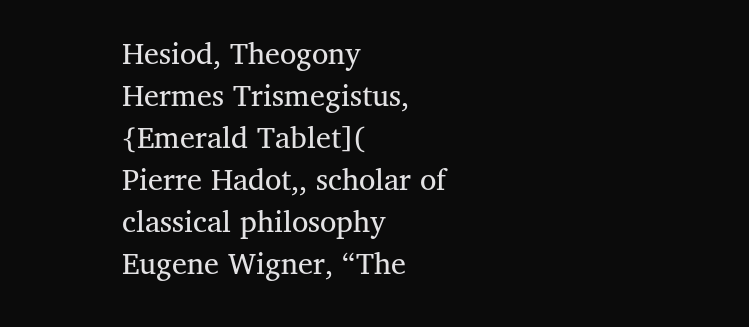Hesiod, Theogony
Hermes Trismegistus, {Emerald Tablet](
Pierre Hadot,, scholar of classical philosophy
Eugene Wigner, “The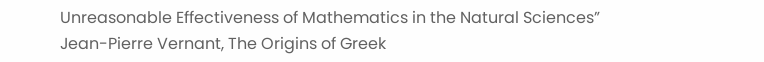Unreasonable Effectiveness of Mathematics in the Natural Sciences”
Jean-Pierre Vernant, The Origins of Greek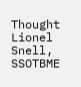Thought
Lionel Snell, SSOTBME